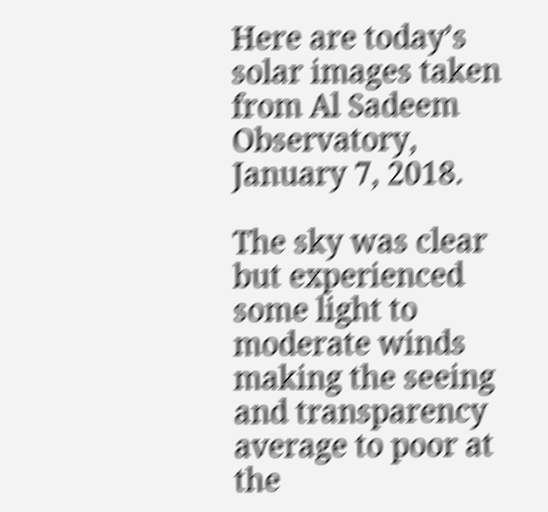Here are today’s solar images taken from Al Sadeem Observatory, January 7, 2018.

The sky was clear but experienced some light to moderate winds making the seeing and transparency average to poor at the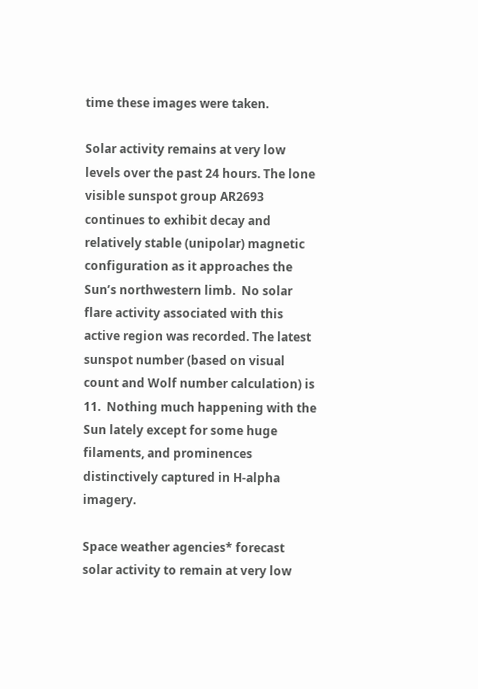time these images were taken.

Solar activity remains at very low levels over the past 24 hours. The lone visible sunspot group AR2693 continues to exhibit decay and relatively stable (unipolar) magnetic configuration as it approaches the Sun’s northwestern limb.  No solar flare activity associated with this active region was recorded. The latest sunspot number (based on visual count and Wolf number calculation) is 11.  Nothing much happening with the Sun lately except for some huge filaments, and prominences distinctively captured in H-alpha imagery.

Space weather agencies* forecast solar activity to remain at very low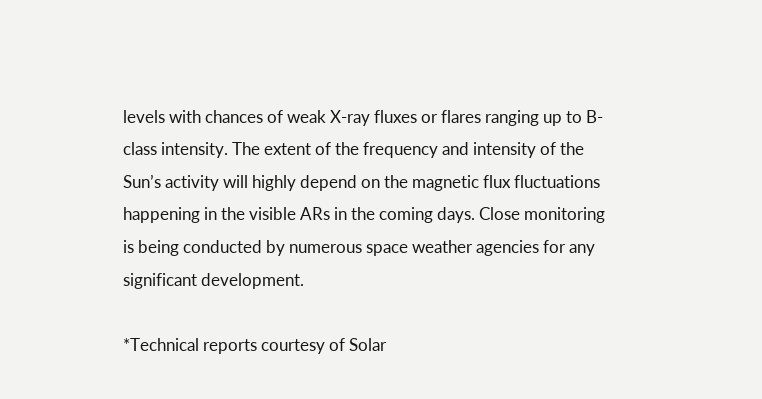levels with chances of weak X-ray fluxes or flares ranging up to B-class intensity. The extent of the frequency and intensity of the Sun’s activity will highly depend on the magnetic flux fluctuations happening in the visible ARs in the coming days. Close monitoring is being conducted by numerous space weather agencies for any significant development.

*Technical reports courtesy of Solar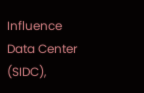Influence Data Center (SIDC),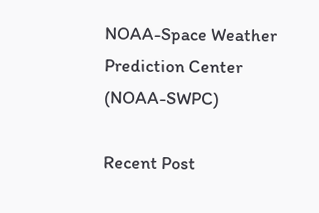NOAA-Space Weather Prediction Center (NOAA-SWPC)

Recent Post